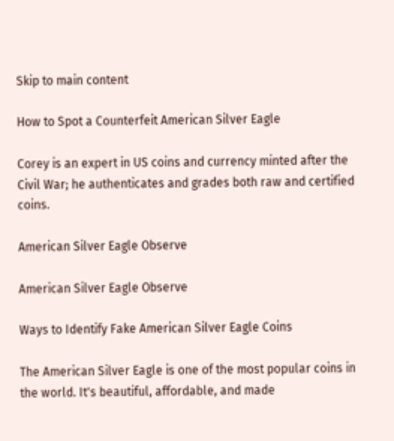Skip to main content

How to Spot a Counterfeit American Silver Eagle

Corey is an expert in US coins and currency minted after the Civil War; he authenticates and grades both raw and certified coins.

American Silver Eagle Observe

American Silver Eagle Observe

Ways to Identify Fake American Silver Eagle Coins

The American Silver Eagle is one of the most popular coins in the world. It's beautiful, affordable, and made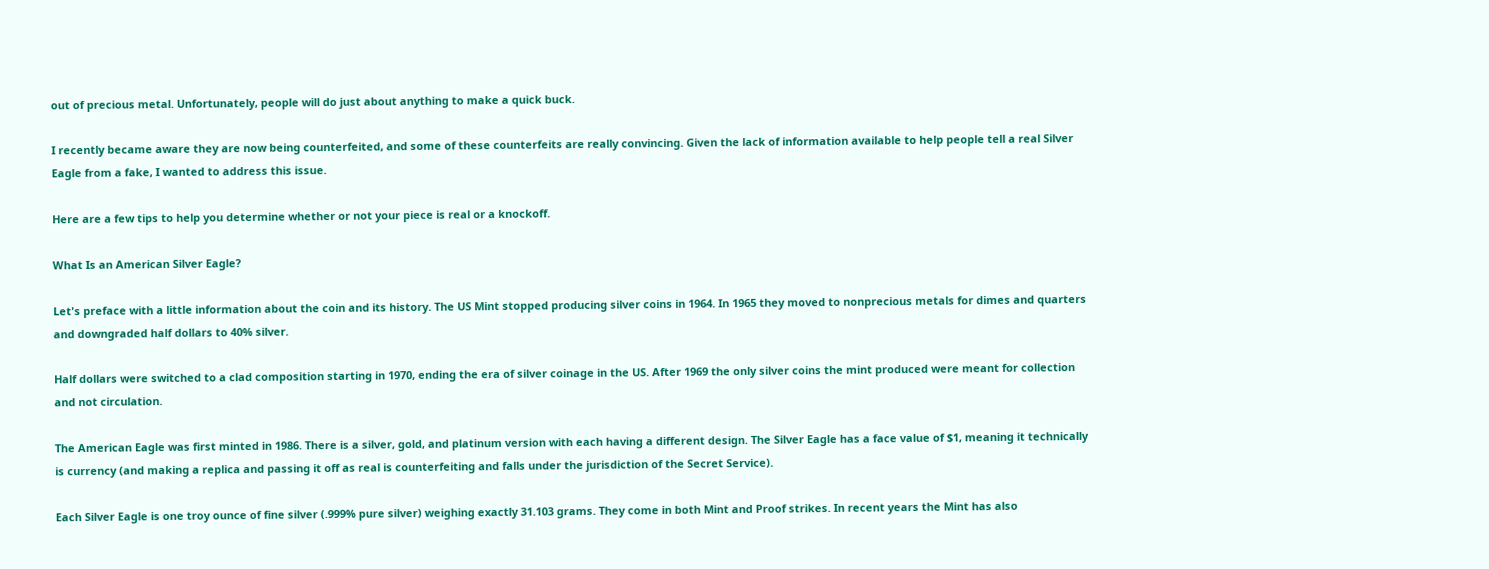out of precious metal. Unfortunately, people will do just about anything to make a quick buck.

I recently became aware they are now being counterfeited, and some of these counterfeits are really convincing. Given the lack of information available to help people tell a real Silver Eagle from a fake, I wanted to address this issue.

Here are a few tips to help you determine whether or not your piece is real or a knockoff.

What Is an American Silver Eagle?

Let's preface with a little information about the coin and its history. The US Mint stopped producing silver coins in 1964. In 1965 they moved to nonprecious metals for dimes and quarters and downgraded half dollars to 40% silver.

Half dollars were switched to a clad composition starting in 1970, ending the era of silver coinage in the US. After 1969 the only silver coins the mint produced were meant for collection and not circulation.

The American Eagle was first minted in 1986. There is a silver, gold, and platinum version with each having a different design. The Silver Eagle has a face value of $1, meaning it technically is currency (and making a replica and passing it off as real is counterfeiting and falls under the jurisdiction of the Secret Service).

Each Silver Eagle is one troy ounce of fine silver (.999% pure silver) weighing exactly 31.103 grams. They come in both Mint and Proof strikes. In recent years the Mint has also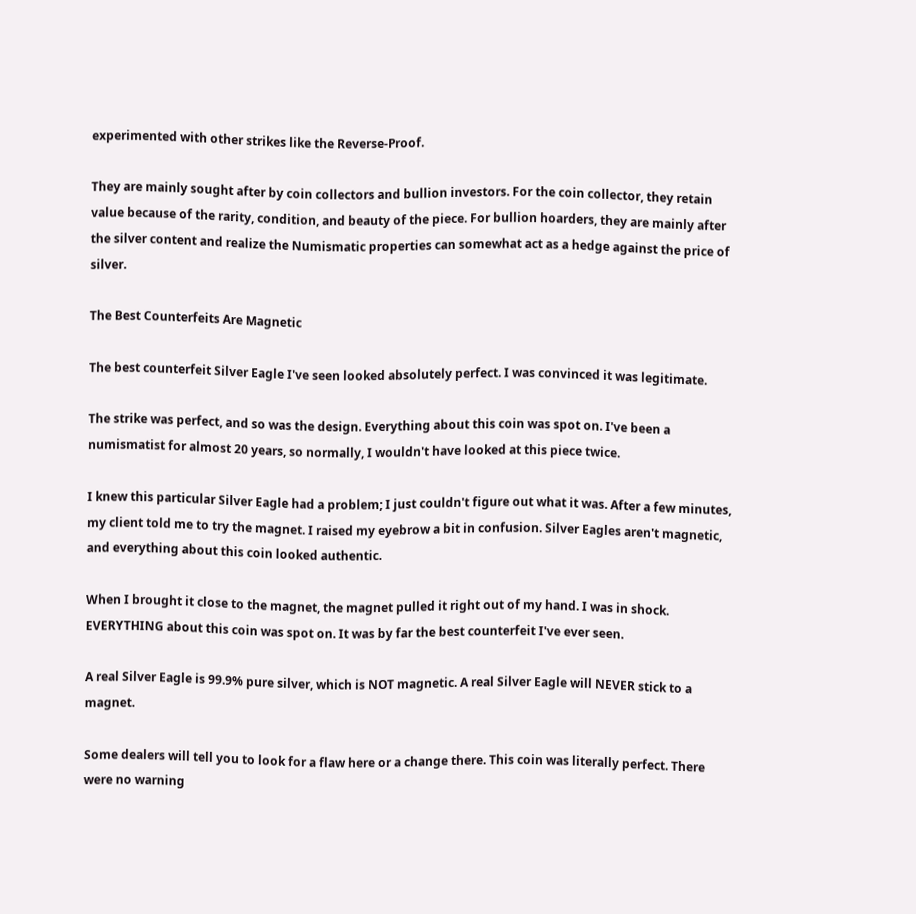experimented with other strikes like the Reverse-Proof.

They are mainly sought after by coin collectors and bullion investors. For the coin collector, they retain value because of the rarity, condition, and beauty of the piece. For bullion hoarders, they are mainly after the silver content and realize the Numismatic properties can somewhat act as a hedge against the price of silver.

The Best Counterfeits Are Magnetic

The best counterfeit Silver Eagle I've seen looked absolutely perfect. I was convinced it was legitimate.

The strike was perfect, and so was the design. Everything about this coin was spot on. I've been a numismatist for almost 20 years, so normally, I wouldn't have looked at this piece twice.

I knew this particular Silver Eagle had a problem; I just couldn't figure out what it was. After a few minutes, my client told me to try the magnet. I raised my eyebrow a bit in confusion. Silver Eagles aren't magnetic, and everything about this coin looked authentic.

When I brought it close to the magnet, the magnet pulled it right out of my hand. I was in shock. EVERYTHING about this coin was spot on. It was by far the best counterfeit I've ever seen.

A real Silver Eagle is 99.9% pure silver, which is NOT magnetic. A real Silver Eagle will NEVER stick to a magnet.

Some dealers will tell you to look for a flaw here or a change there. This coin was literally perfect. There were no warning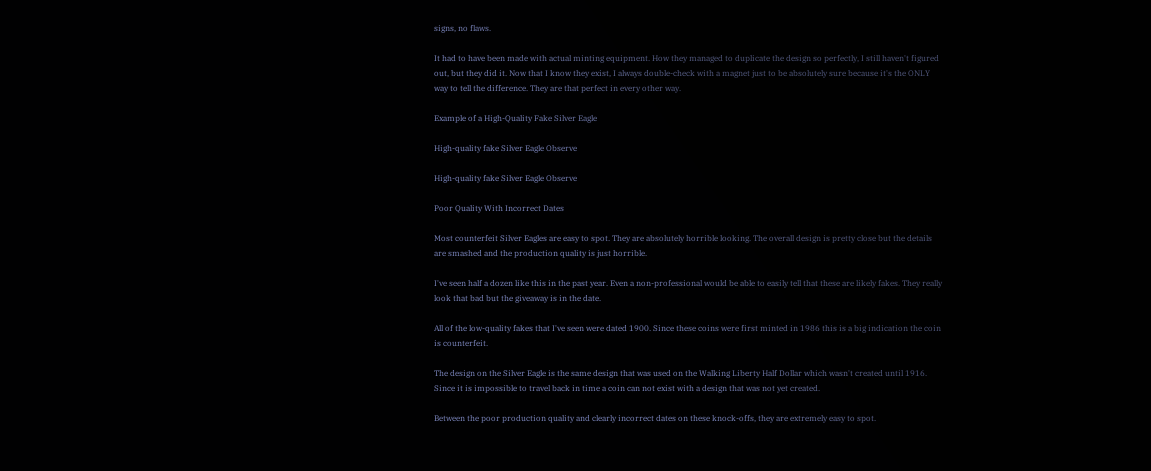signs, no flaws.

It had to have been made with actual minting equipment. How they managed to duplicate the design so perfectly, I still haven't figured out, but they did it. Now that I know they exist, I always double-check with a magnet just to be absolutely sure because it's the ONLY way to tell the difference. They are that perfect in every other way.

Example of a High-Quality Fake Silver Eagle

High-quality fake Silver Eagle Observe

High-quality fake Silver Eagle Observe

Poor Quality With Incorrect Dates

Most counterfeit Silver Eagles are easy to spot. They are absolutely horrible looking. The overall design is pretty close but the details are smashed and the production quality is just horrible.

I've seen half a dozen like this in the past year. Even a non-professional would be able to easily tell that these are likely fakes. They really look that bad but the giveaway is in the date.

All of the low-quality fakes that I've seen were dated 1900. Since these coins were first minted in 1986 this is a big indication the coin is counterfeit.

The design on the Silver Eagle is the same design that was used on the Walking Liberty Half Dollar which wasn't created until 1916. Since it is impossible to travel back in time a coin can not exist with a design that was not yet created.

Between the poor production quality and clearly incorrect dates on these knock-offs, they are extremely easy to spot.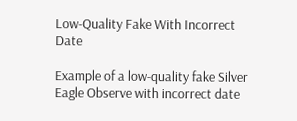Low-Quality Fake With Incorrect Date

Example of a low-quality fake Silver Eagle Observe with incorrect date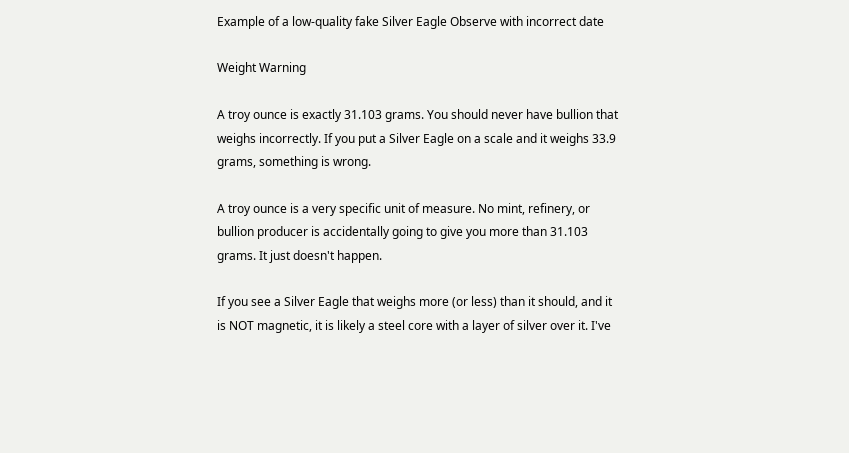Example of a low-quality fake Silver Eagle Observe with incorrect date

Weight Warning

A troy ounce is exactly 31.103 grams. You should never have bullion that weighs incorrectly. If you put a Silver Eagle on a scale and it weighs 33.9 grams, something is wrong.

A troy ounce is a very specific unit of measure. No mint, refinery, or bullion producer is accidentally going to give you more than 31.103 grams. It just doesn't happen.

If you see a Silver Eagle that weighs more (or less) than it should, and it is NOT magnetic, it is likely a steel core with a layer of silver over it. I've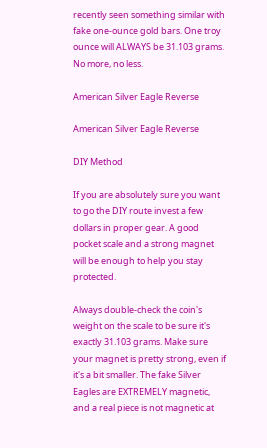recently seen something similar with fake one-ounce gold bars. One troy ounce will ALWAYS be 31.103 grams. No more, no less.

American Silver Eagle Reverse

American Silver Eagle Reverse

DIY Method

If you are absolutely sure you want to go the DIY route invest a few dollars in proper gear. A good pocket scale and a strong magnet will be enough to help you stay protected.

Always double-check the coin's weight on the scale to be sure it's exactly 31.103 grams. Make sure your magnet is pretty strong, even if it's a bit smaller. The fake Silver Eagles are EXTREMELY magnetic, and a real piece is not magnetic at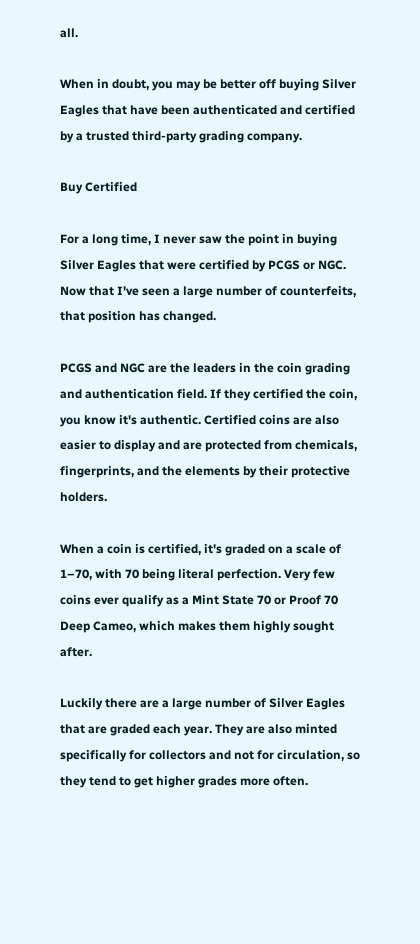all.

When in doubt, you may be better off buying Silver Eagles that have been authenticated and certified by a trusted third-party grading company.

Buy Certified

For a long time, I never saw the point in buying Silver Eagles that were certified by PCGS or NGC. Now that I've seen a large number of counterfeits, that position has changed.

PCGS and NGC are the leaders in the coin grading and authentication field. If they certified the coin, you know it's authentic. Certified coins are also easier to display and are protected from chemicals, fingerprints, and the elements by their protective holders.

When a coin is certified, it's graded on a scale of 1–70, with 70 being literal perfection. Very few coins ever qualify as a Mint State 70 or Proof 70 Deep Cameo, which makes them highly sought after.

Luckily there are a large number of Silver Eagles that are graded each year. They are also minted specifically for collectors and not for circulation, so they tend to get higher grades more often.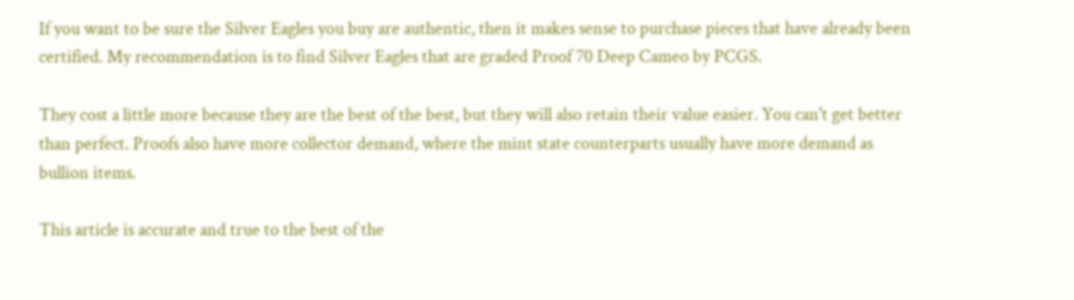If you want to be sure the Silver Eagles you buy are authentic, then it makes sense to purchase pieces that have already been certified. My recommendation is to find Silver Eagles that are graded Proof 70 Deep Cameo by PCGS.

They cost a little more because they are the best of the best, but they will also retain their value easier. You can't get better than perfect. Proofs also have more collector demand, where the mint state counterparts usually have more demand as bullion items.

This article is accurate and true to the best of the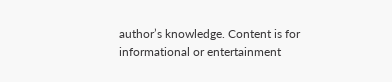author’s knowledge. Content is for informational or entertainment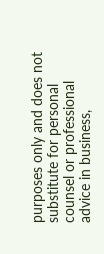purposes only and does not substitute for personal counsel or professional advice in business,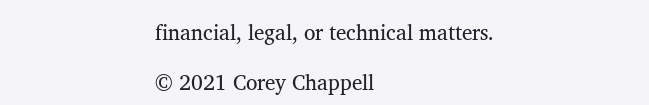financial, legal, or technical matters.

© 2021 Corey Chappell